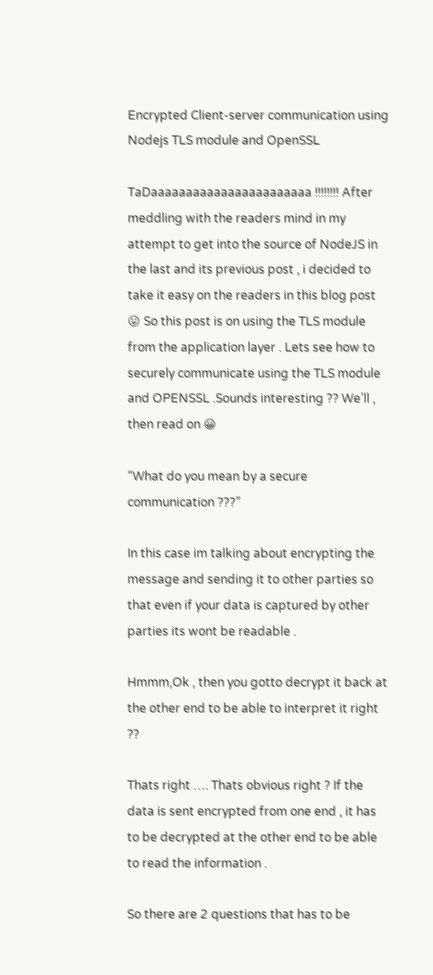Encrypted Client-server communication using Nodejs TLS module and OpenSSL

TaDaaaaaaaaaaaaaaaaaaaaaaa !!!!!!!! After meddling with the readers mind in my attempt to get into the source of NodeJS in the last and its previous post , i decided to take it easy on the readers in this blog post 😛 So this post is on using the TLS module from the application layer . Lets see how to securely communicate using the TLS module and OPENSSL .Sounds interesting ?? We’ll , then read on 😀

“What do you mean by a secure communication ???”

In this case im talking about encrypting the message and sending it to other parties so that even if your data is captured by other parties its wont be readable .

Hmmm,Ok , then you gotto decrypt it back at the other end to be able to interpret it right ??

Thats right …. Thats obvious right ? If the data is sent encrypted from one end , it has to be decrypted at the other end to be able to read the information .

So there are 2 questions that has to be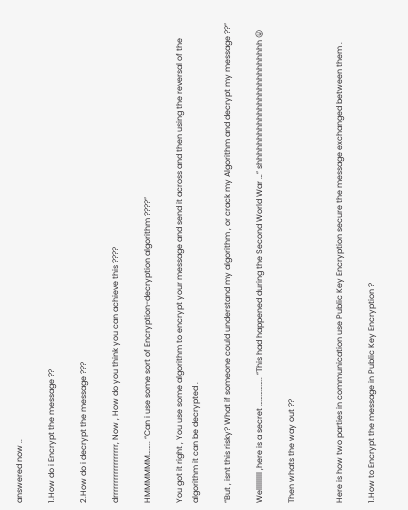answered now ..

1.How do i Encrypt the message ??

2.How do i decrypt the message ???

drrrrrrrrrrrrrrrrrr, Now , How do you think you can achieve this ????

HMMMMMM…….. “Can i use some sort of Encryption-decryption algorithm ????”

You got it right , You use some algorithm to encrypt your message and send it across and then using the reversal of the algorithm it can be decrypted .

“But , isnt this risky? What if someone could understand my algorithm , or crack my Algorithm and decrypt my message ??”

Welllllllll ,here is a secret …………….. “This had happened during the Second World War …” shhhhhhhhhhhhhhhhhhhhhhhhh 😛

Then whats the way out ??


Here is how two parties in communication use Public Key Encryption secure the message exchanged between them .

1.How to Encrypt the message in Public Key Encryption ?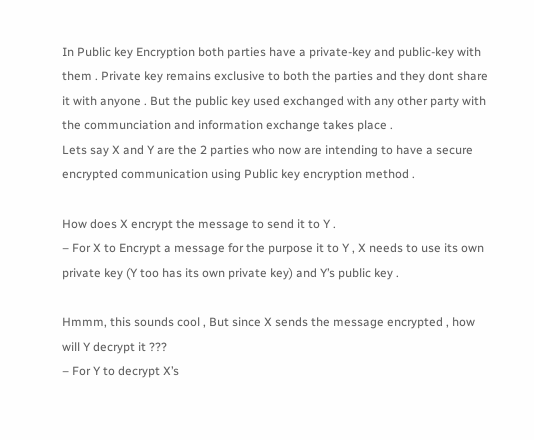In Public key Encryption both parties have a private-key and public-key with them . Private key remains exclusive to both the parties and they dont share it with anyone . But the public key used exchanged with any other party with the communciation and information exchange takes place .
Lets say X and Y are the 2 parties who now are intending to have a secure encrypted communication using Public key encryption method .

How does X encrypt the message to send it to Y .
– For X to Encrypt a message for the purpose it to Y , X needs to use its own private key (Y too has its own private key) and Y’s public key .

Hmmm, this sounds cool , But since X sends the message encrypted , how will Y decrypt it ???
– For Y to decrypt X’s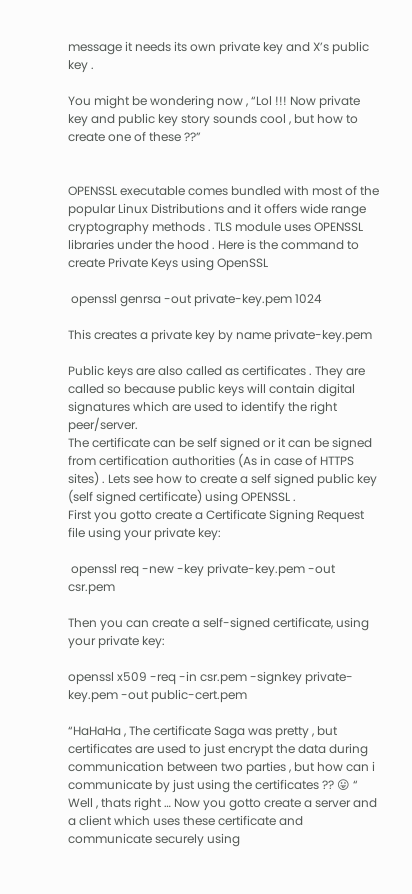message it needs its own private key and X’s public key .

You might be wondering now , “Lol !!! Now private key and public key story sounds cool , but how to create one of these ??”


OPENSSL executable comes bundled with most of the popular Linux Distributions and it offers wide range cryptography methods . TLS module uses OPENSSL libraries under the hood . Here is the command to create Private Keys using OpenSSL

 openssl genrsa -out private-key.pem 1024

This creates a private key by name private-key.pem

Public keys are also called as certificates . They are called so because public keys will contain digital signatures which are used to identify the right peer/server.
The certificate can be self signed or it can be signed from certification authorities (As in case of HTTPS sites) . Lets see how to create a self signed public key (self signed certificate) using OPENSSL .
First you gotto create a Certificate Signing Request file using your private key:

 openssl req -new -key private-key.pem -out csr.pem

Then you can create a self-signed certificate, using your private key:

openssl x509 -req -in csr.pem -signkey private-key.pem -out public-cert.pem

“HaHaHa , The certificate Saga was pretty , but certificates are used to just encrypt the data during communication between two parties , but how can i communicate by just using the certificates ?? 😛 “
Well , thats right … Now you gotto create a server and a client which uses these certificate and communicate securely using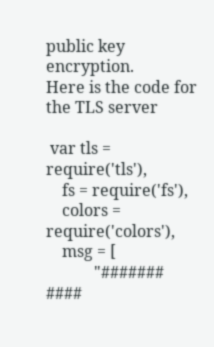public key encryption.
Here is the code for the TLS server

 var tls = require('tls'),
    fs = require('fs'),
    colors = require('colors'),
    msg = [
            "#######  ####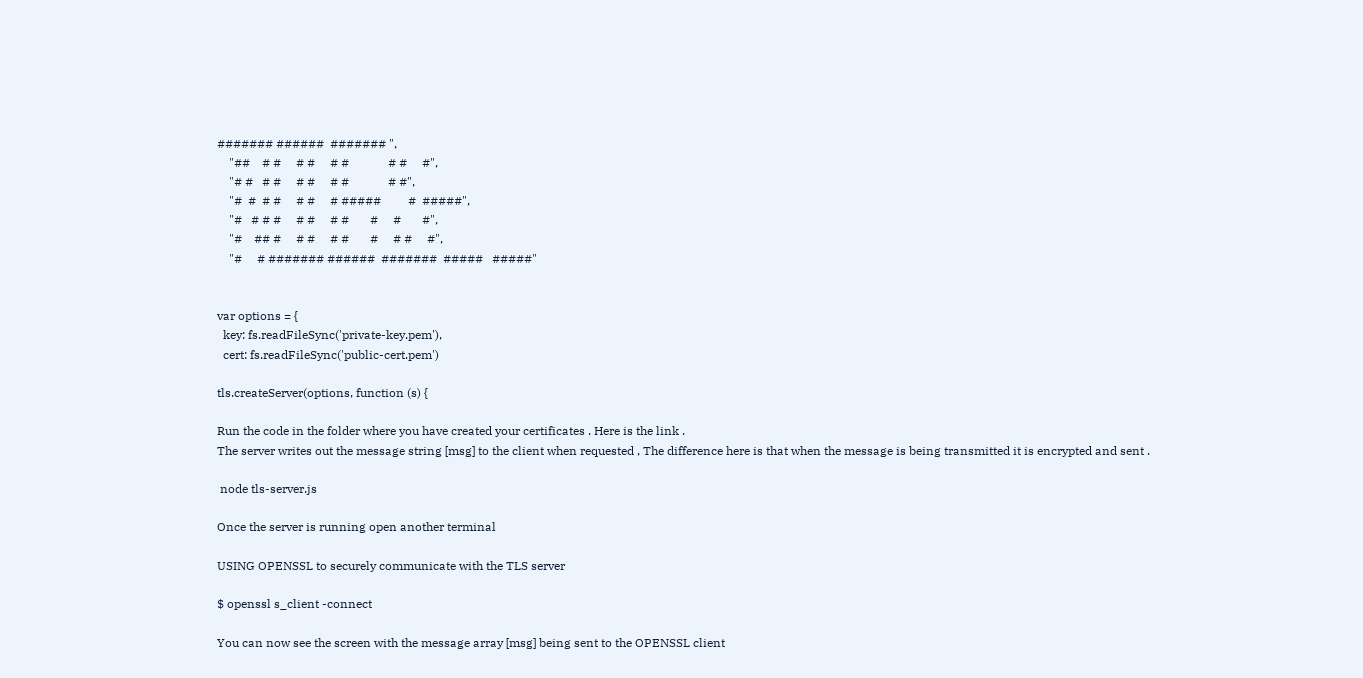####### ######  ####### ",
    "##    # #     # #     # #             # #     #",
    "# #   # #     # #     # #             # #",
    "#  #  # #     # #     # #####         #  #####",
    "#   # # #     # #     # #       #     #       #",
    "#    ## #     # #     # #       #     # #     #",
    "#     # ####### ######  #######  #####   #####"


var options = {
  key: fs.readFileSync('private-key.pem'),
  cert: fs.readFileSync('public-cert.pem')

tls.createServer(options, function (s) {

Run the code in the folder where you have created your certificates . Here is the link .
The server writes out the message string [msg] to the client when requested , The difference here is that when the message is being transmitted it is encrypted and sent .

 node tls-server.js

Once the server is running open another terminal

USING OPENSSL to securely communicate with the TLS server

$ openssl s_client -connect

You can now see the screen with the message array [msg] being sent to the OPENSSL client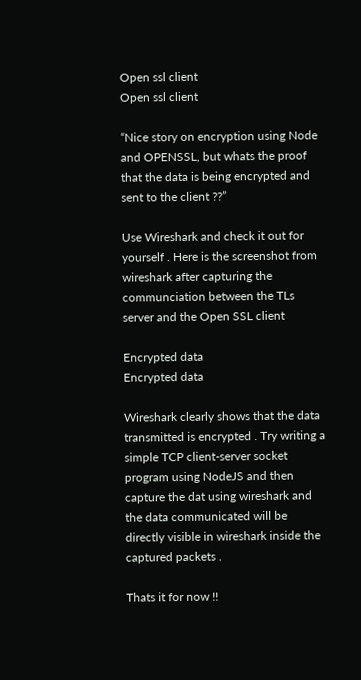Open ssl client
Open ssl client

“Nice story on encryption using Node and OPENSSL, but whats the proof that the data is being encrypted and sent to the client ??”

Use Wireshark and check it out for yourself . Here is the screenshot from wireshark after capturing the communciation between the TLs server and the Open SSL client

Encrypted data
Encrypted data

Wireshark clearly shows that the data transmitted is encrypted . Try writing a simple TCP client-server socket program using NodeJS and then capture the dat using wireshark and the data communicated will be directly visible in wireshark inside the captured packets .

Thats it for now !!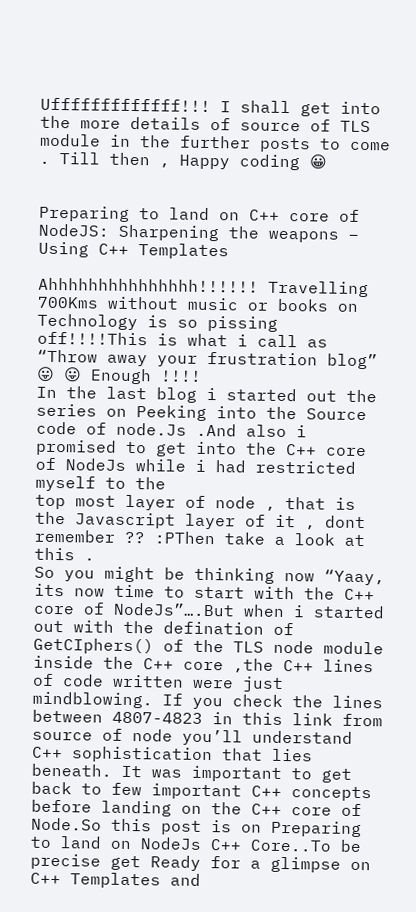Ufffffffffffff!!! I shall get into the more details of source of TLS module in the further posts to come . Till then , Happy coding 😀


Preparing to land on C++ core of NodeJS: Sharpening the weapons – Using C++ Templates

Ahhhhhhhhhhhhhhh!!!!!! Travelling 700Kms without music or books on Technology is so pissing off!!!!This is what i call as “Throw away your frustration blog”  😛 😛 Enough !!!!
In the last blog i started out the series on Peeking into the Source code of node.Js .And also i promised to get into the C++ core of NodeJs while i had restricted myself to the
top most layer of node , that is the Javascript layer of it , dont remember ?? :PThen take a look at this .
So you might be thinking now “Yaay, its now time to start with the C++ core of NodeJs”….But when i started out with the defination of GetCIphers() of the TLS node module inside the C++ core ,the C++ lines of code written were just mindblowing. If you check the lines between 4807-4823 in this link from source of node you’ll understand C++ sophistication that lies beneath. It was important to get back to few important C++ concepts before landing on the C++ core of Node.So this post is on Preparing to land on NodeJs C++ Core..To be precise get Ready for a glimpse on C++ Templates and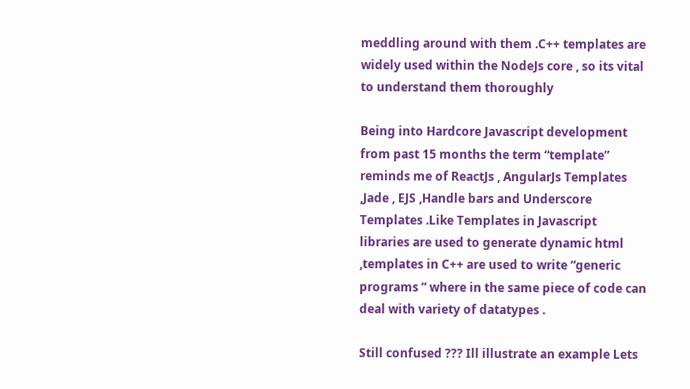meddling around with them .C++ templates are widely used within the NodeJs core , so its vital to understand them thoroughly

Being into Hardcore Javascript development from past 15 months the term “template” reminds me of ReactJs , AngularJs Templates ,Jade , EJS ,Handle bars and Underscore Templates .Like Templates in Javascript libraries are used to generate dynamic html ,templates in C++ are used to write “generic programs ” where in the same piece of code can deal with variety of datatypes .

Still confused ??? Ill illustrate an example Lets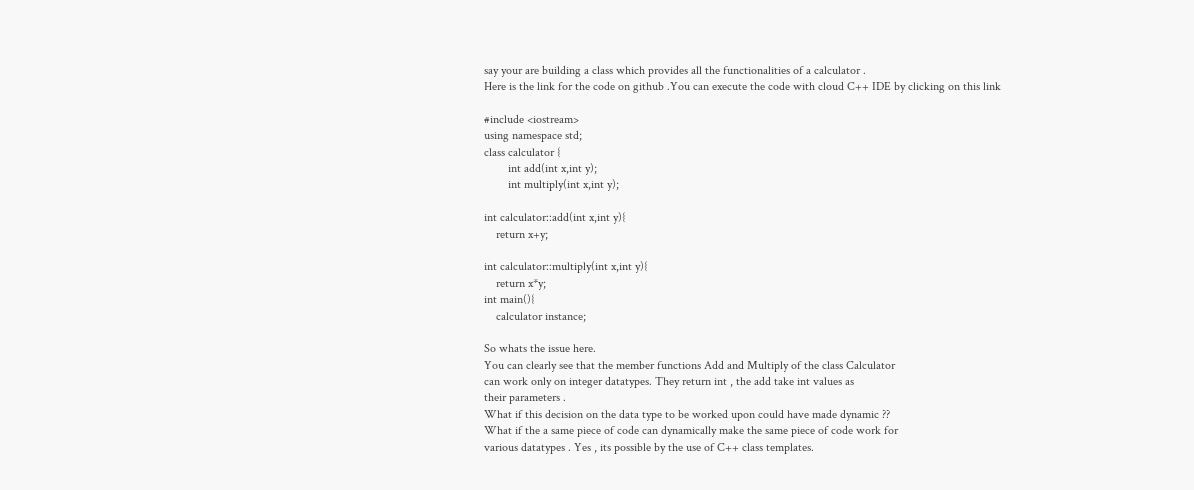say your are building a class which provides all the functionalities of a calculator .
Here is the link for the code on github .You can execute the code with cloud C++ IDE by clicking on this link

#include <iostream>
using namespace std;
class calculator {
        int add(int x,int y);
        int multiply(int x,int y);

int calculator::add(int x,int y){
    return x+y;

int calculator::multiply(int x,int y){
    return x*y;
int main(){
    calculator instance;

So whats the issue here.
You can clearly see that the member functions Add and Multiply of the class Calculator
can work only on integer datatypes. They return int , the add take int values as
their parameters .
What if this decision on the data type to be worked upon could have made dynamic ??
What if the a same piece of code can dynamically make the same piece of code work for
various datatypes . Yes , its possible by the use of C++ class templates.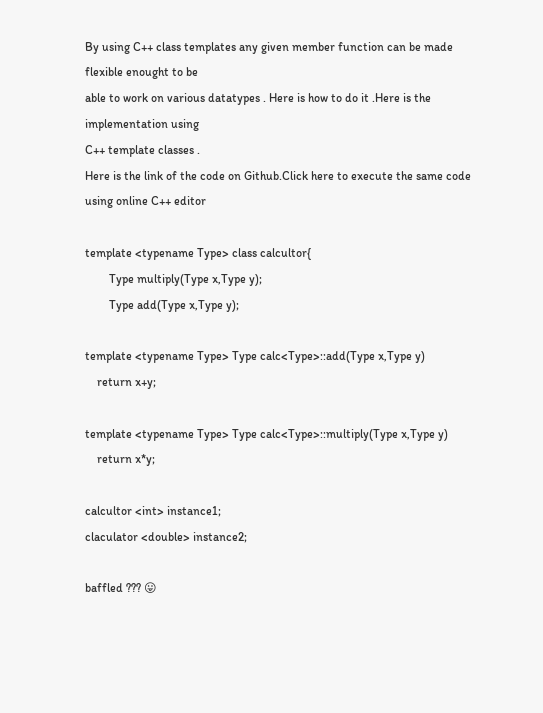By using C++ class templates any given member function can be made flexible enought to be
able to work on various datatypes . Here is how to do it .Here is the implementation using
C++ template classes .
Here is the link of the code on Github.Click here to execute the same code using online C++ editor

template <typename Type> class calcultor{
        Type multiply(Type x,Type y);
        Type add(Type x,Type y);

template <typename Type> Type calc<Type>::add(Type x,Type y)
    return x+y;

template <typename Type> Type calc<Type>::multiply(Type x,Type y)
    return x*y;

calcultor <int> instance1;
claculator <double> instance2;

baffled ??? 😛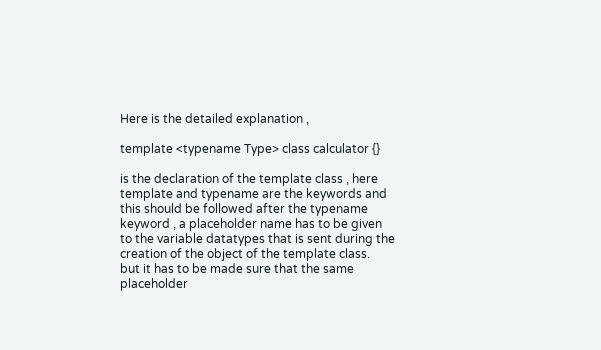Here is the detailed explanation ,

template <typename Type> class calculator {}

is the declaration of the template class , here template and typename are the keywords and
this should be followed after the typename keyword , a placeholder name has to be given
to the variable datatypes that is sent during the creation of the object of the template class.
but it has to be made sure that the same placeholder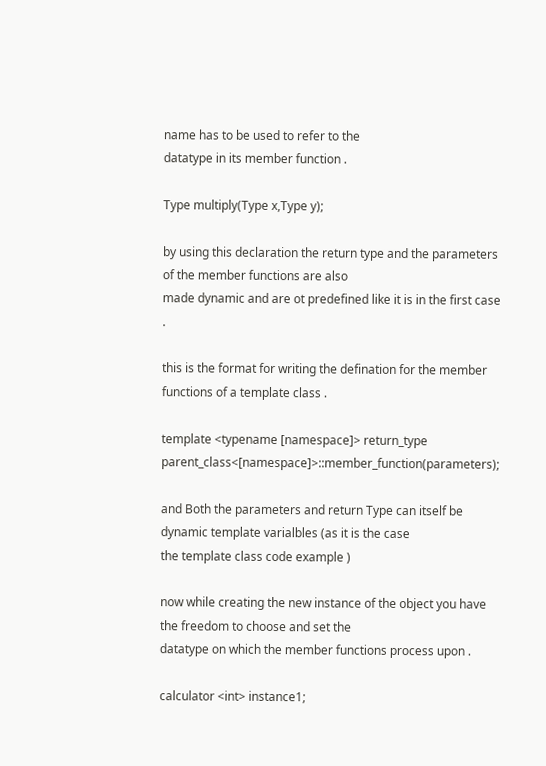name has to be used to refer to the
datatype in its member function .

Type multiply(Type x,Type y);

by using this declaration the return type and the parameters of the member functions are also
made dynamic and are ot predefined like it is in the first case .

this is the format for writing the defination for the member functions of a template class .

template <typename [namespace]> return_type parent_class<[namespace]>::member_function(parameters);

and Both the parameters and return Type can itself be dynamic template varialbles (as it is the case
the template class code example )

now while creating the new instance of the object you have the freedom to choose and set the
datatype on which the member functions process upon .

calculator <int> instance1;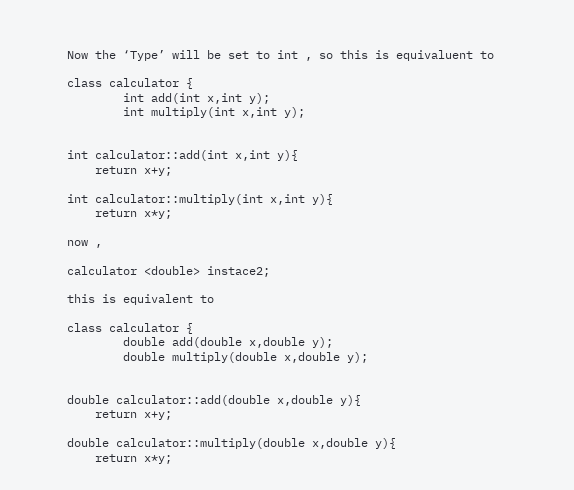Now the ‘Type’ will be set to int , so this is equivaluent to

class calculator {
        int add(int x,int y);
        int multiply(int x,int y);


int calculator::add(int x,int y){
    return x+y;

int calculator::multiply(int x,int y){
    return x*y;

now ,

calculator <double> instace2;

this is equivalent to

class calculator {
        double add(double x,double y);
        double multiply(double x,double y);


double calculator::add(double x,double y){
    return x+y;

double calculator::multiply(double x,double y){
    return x*y;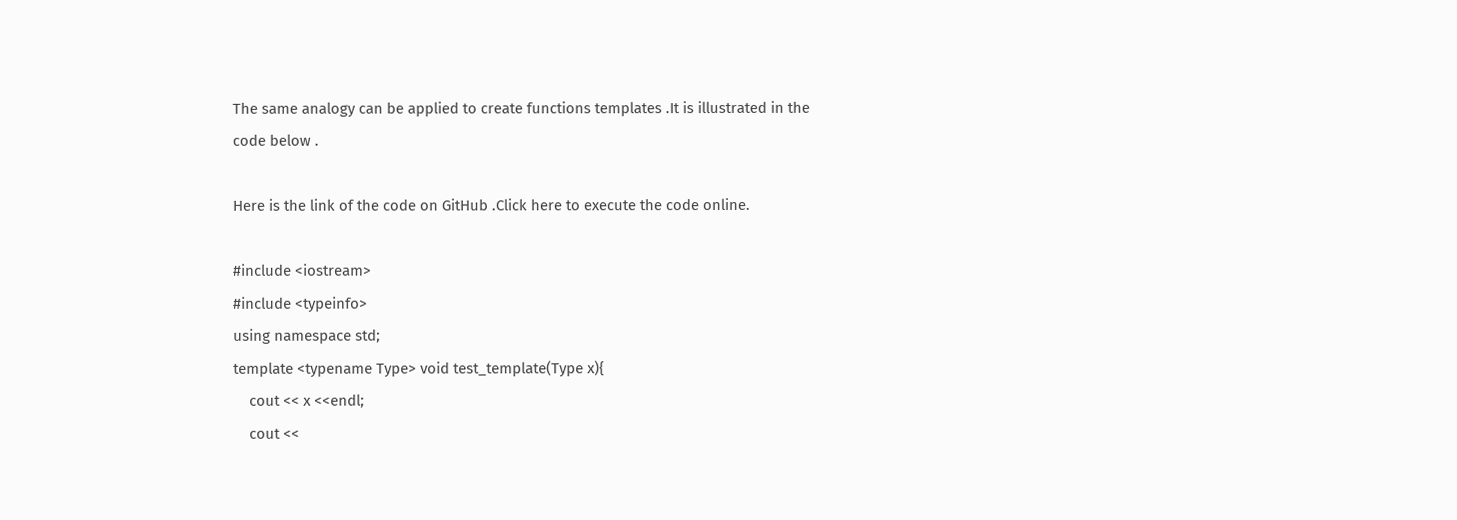The same analogy can be applied to create functions templates .It is illustrated in the code below .

Here is the link of the code on GitHub .Click here to execute the code online.

#include <iostream>
#include <typeinfo>
using namespace std;
template <typename Type> void test_template(Type x){
    cout << x <<endl;
    cout <<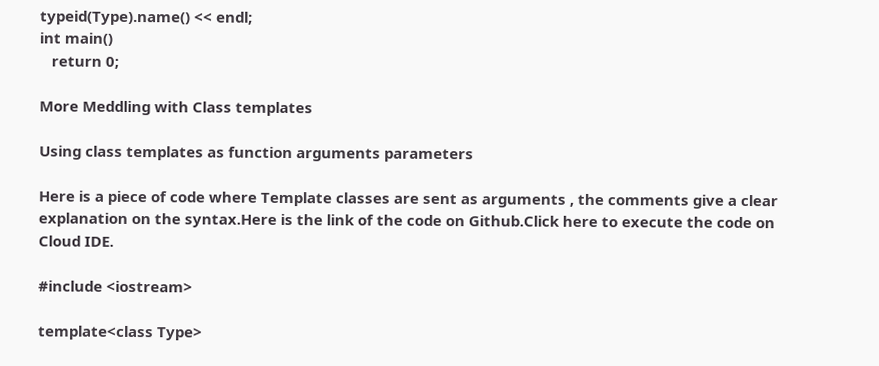typeid(Type).name() << endl;
int main()
   return 0;

More Meddling with Class templates

Using class templates as function arguments parameters

Here is a piece of code where Template classes are sent as arguments , the comments give a clear explanation on the syntax.Here is the link of the code on Github.Click here to execute the code on Cloud IDE.

#include <iostream>

template<class Type>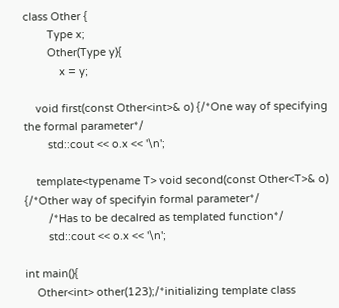class Other {
        Type x;
        Other(Type y){
            x = y;

    void first(const Other<int>& o) {/*One way of specifying the formal parameter*/
        std::cout << o.x << '\n';

    template<typename T> void second(const Other<T>& o) {/*Other way of specifyin formal parameter*/
        /*Has to be decalred as templated function*/
        std::cout << o.x << '\n';

int main(){
    Other<int> other(123);/*initializing template class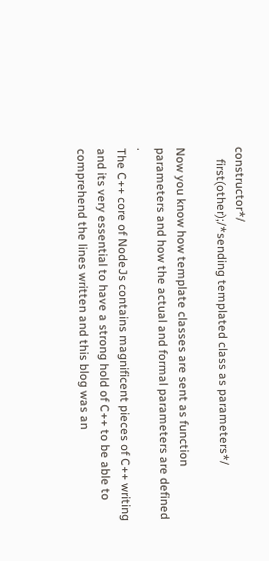constructor*/
    first(other);/*sending templated class as parameters*/

Now you know how template classes are sent as function parameters and how the actual and formal parameters are defined .
The C++ core of NodeJs contains magnificent pieces of C++ writing and its very essential to have a strong hold of C++ to be able to comprehend the lines written and this blog was an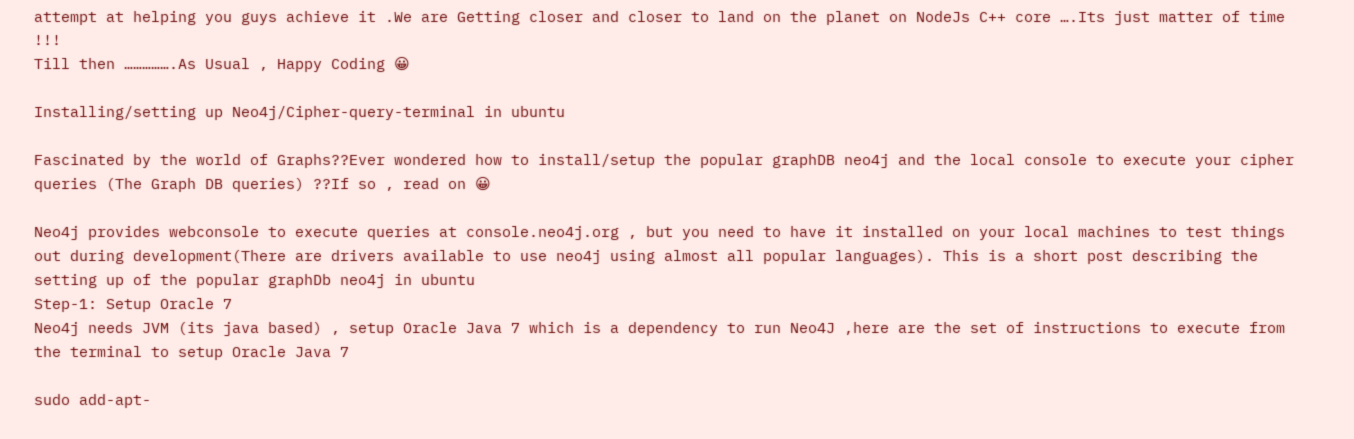attempt at helping you guys achieve it .We are Getting closer and closer to land on the planet on NodeJs C++ core ….Its just matter of time !!!
Till then …………….As Usual , Happy Coding 😀

Installing/setting up Neo4j/Cipher-query-terminal in ubuntu

Fascinated by the world of Graphs??Ever wondered how to install/setup the popular graphDB neo4j and the local console to execute your cipher queries (The Graph DB queries) ??If so , read on 😀

Neo4j provides webconsole to execute queries at console.neo4j.org , but you need to have it installed on your local machines to test things out during development(There are drivers available to use neo4j using almost all popular languages). This is a short post describing the setting up of the popular graphDb neo4j in ubuntu
Step-1: Setup Oracle 7
Neo4j needs JVM (its java based) , setup Oracle Java 7 which is a dependency to run Neo4J ,here are the set of instructions to execute from the terminal to setup Oracle Java 7

sudo add-apt-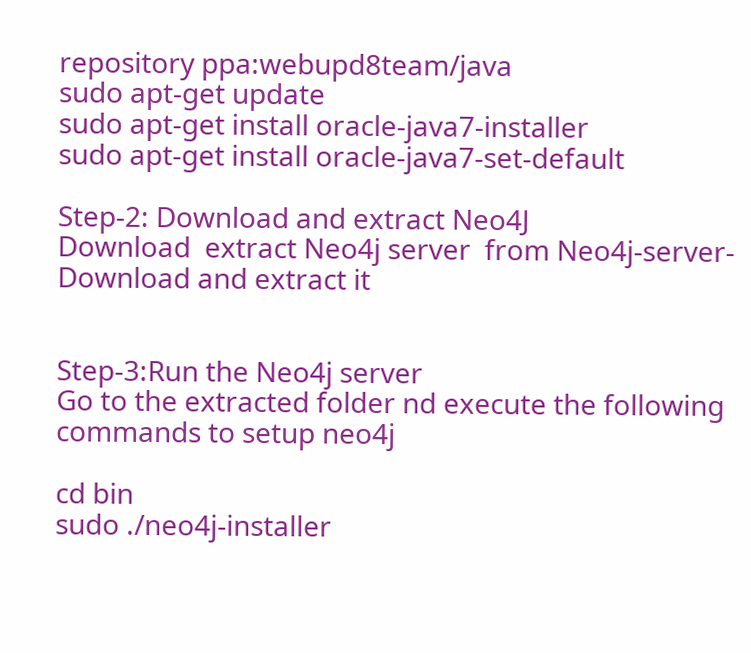repository ppa:webupd8team/java
sudo apt-get update
sudo apt-get install oracle-java7-installer
sudo apt-get install oracle-java7-set-default

Step-2: Download and extract Neo4J
Download  extract Neo4j server  from Neo4j-server-Download and extract it


Step-3:Run the Neo4j server
Go to the extracted folder nd execute the following commands to setup neo4j

cd bin
sudo ./neo4j-installer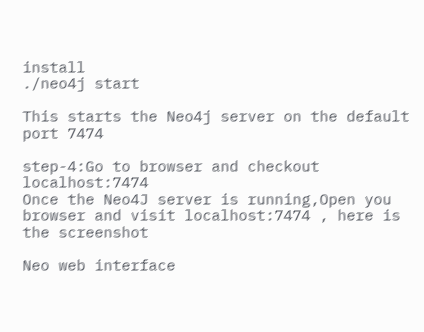install
./neo4j start

This starts the Neo4j server on the default port 7474

step-4:Go to browser and checkout localhost:7474
Once the Neo4J server is running,Open you browser and visit localhost:7474 , here is the screenshot

Neo web interface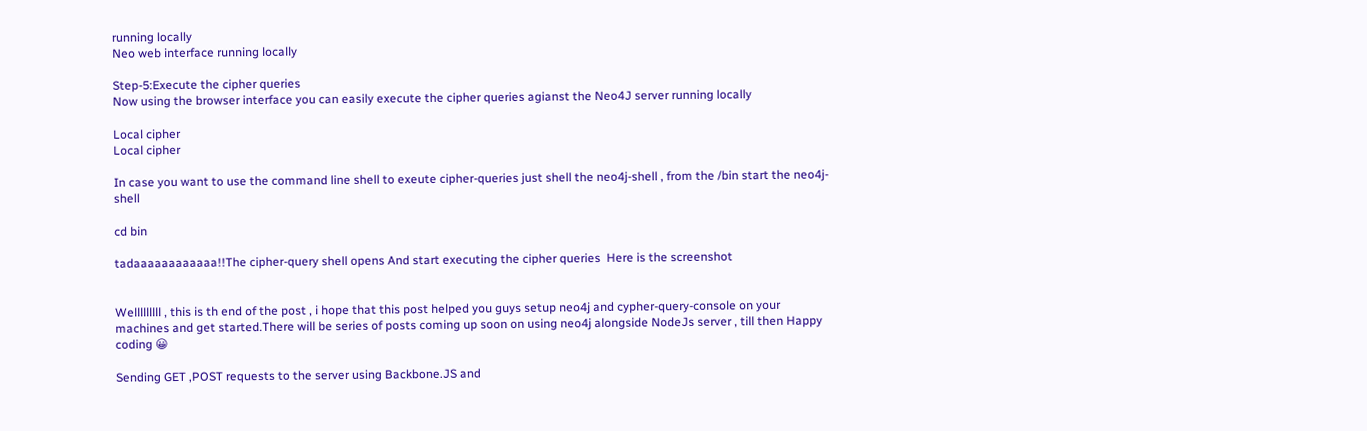running locally
Neo web interface running locally

Step-5:Execute the cipher queries
Now using the browser interface you can easily execute the cipher queries agianst the Neo4J server running locally

Local cipher
Local cipher

In case you want to use the command line shell to exeute cipher-queries just shell the neo4j-shell , from the /bin start the neo4j-shell

cd bin

tadaaaaaaaaaaaa!!The cipher-query shell opens And start executing the cipher queries  Here is the screenshot


Welllllllll , this is th end of the post , i hope that this post helped you guys setup neo4j and cypher-query-console on your machines and get started.There will be series of posts coming up soon on using neo4j alongside NodeJs server , till then Happy coding 😀

Sending GET ,POST requests to the server using Backbone.JS and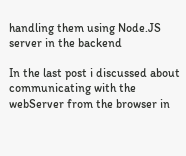handling them using Node.JS server in the backend

In the last post i discussed about  communicating with the webServer from the browser in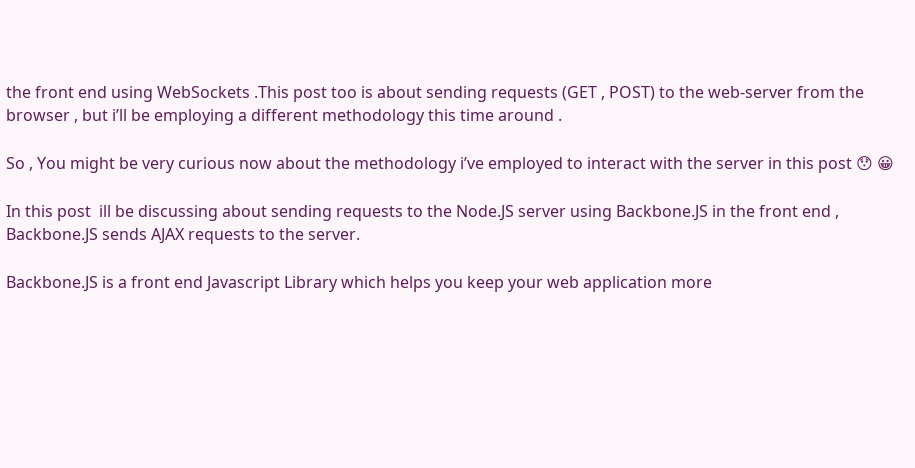the front end using WebSockets .This post too is about sending requests (GET , POST) to the web-server from the browser , but i’ll be employing a different methodology this time around .

So , You might be very curious now about the methodology i’ve employed to interact with the server in this post 😯 😀

In this post  ill be discussing about sending requests to the Node.JS server using Backbone.JS in the front end , Backbone.JS sends AJAX requests to the server.

Backbone.JS is a front end Javascript Library which helps you keep your web application more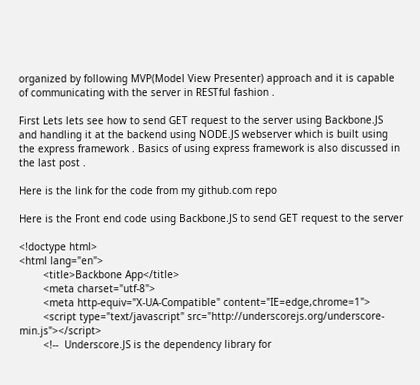organized by following MVP(Model View Presenter) approach and it is capable of communicating with the server in RESTful fashion .

First Lets lets see how to send GET request to the server using Backbone.JS and handling it at the backend using NODE.JS webserver which is built using the express framework . Basics of using express framework is also discussed in the last post .

Here is the link for the code from my github.com repo

Here is the Front end code using Backbone.JS to send GET request to the server

<!doctype html>
<html lang="en">
        <title>Backbone App</title>
        <meta charset="utf-8">
        <meta http-equiv="X-UA-Compatible" content="IE=edge,chrome=1">
        <script type="text/javascript" src="http://underscorejs.org/underscore-min.js"></script>
        <!--  Underscore.JS is the dependency library for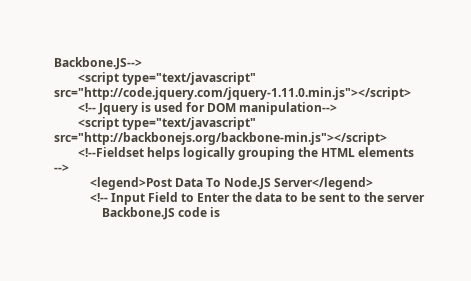Backbone.JS-->
        <script type="text/javascript" src="http://code.jquery.com/jquery-1.11.0.min.js"></script>
        <!-- Jquery is used for DOM manipulation-->
        <script type="text/javascript" src="http://backbonejs.org/backbone-min.js"></script>
        <!--Fieldset helps logically grouping the HTML elements  -->
            <legend>Post Data To Node.JS Server</legend>
            <!-- Input Field to Enter the data to be sent to the server
                Backbone.JS code is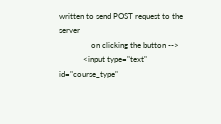written to send POST request to the server
                on clicking the button -->
            <input type="text" id="course_type"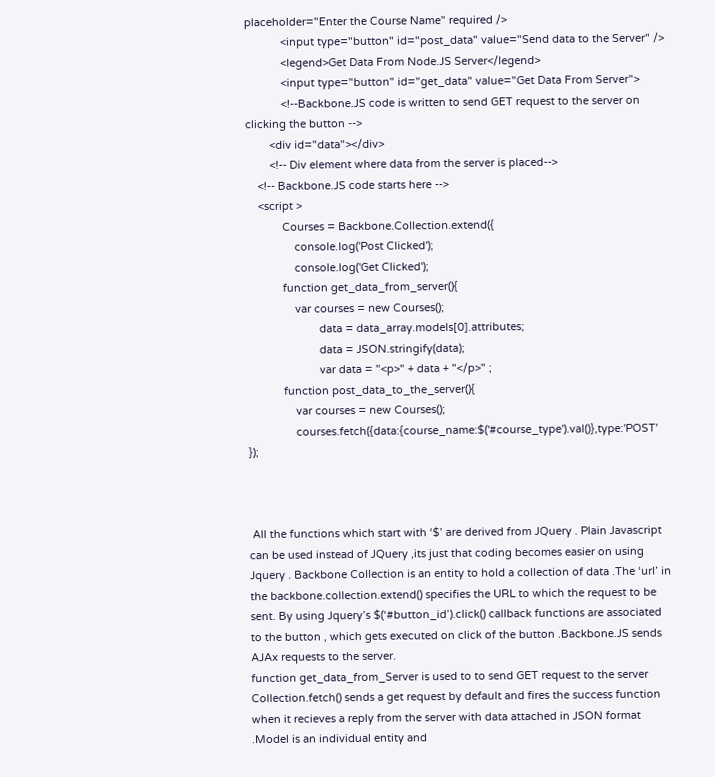placeholder="Enter the Course Name" required />
            <input type="button" id="post_data" value="Send data to the Server" />
            <legend>Get Data From Node.JS Server</legend>
            <input type="button" id="get_data" value="Get Data From Server">
            <!--Backbone.JS code is written to send GET request to the server on clicking the button -->
        <div id="data"></div>
        <!-- Div element where data from the server is placed-->
    <!-- Backbone.JS code starts here -->
    <script >
            Courses = Backbone.Collection.extend({
                console.log('Post Clicked');
                console.log('Get Clicked');
            function get_data_from_server(){
                var courses = new Courses();
                        data = data_array.models[0].attributes;
                        data = JSON.stringify(data);
                        var data = "<p>" + data + "</p>" ;
            function post_data_to_the_server(){
                var courses = new Courses();
                courses.fetch({data:{course_name:$('#course_type').val()},type:'POST' });



 All the functions which start with ‘$’ are derived from JQuery . Plain Javascript can be used instead of JQuery ,its just that coding becomes easier on using Jquery . Backbone Collection is an entity to hold a collection of data .The ‘url’ in the backbone.collection.extend() specifies the URL to which the request to be sent. By using Jquery’s $(‘#button_id’).click() callback functions are associated to the button , which gets executed on click of the button .Backbone.JS sends AJAx requests to the server.
function get_data_from_Server is used to to send GET request to the server Collection.fetch() sends a get request by default and fires the success function when it recieves a reply from the server with data attached in JSON format .Model is an individual entity and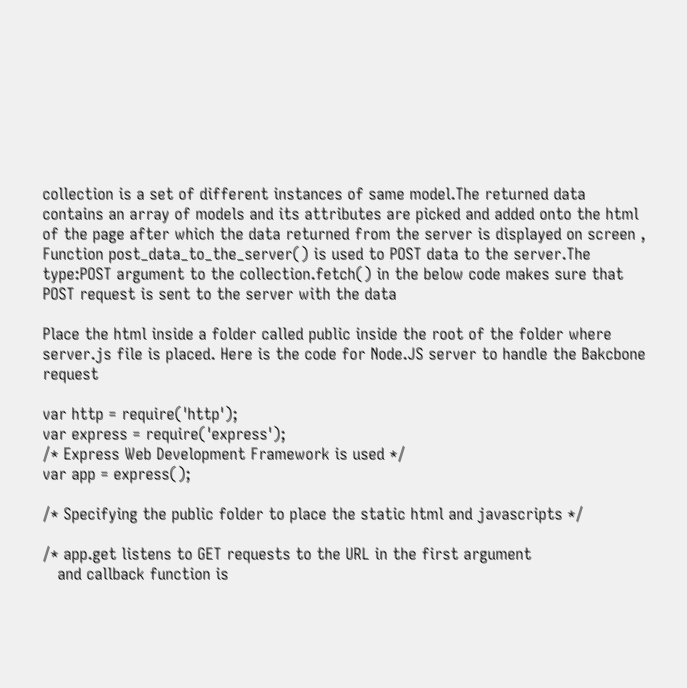collection is a set of different instances of same model.The returned data contains an array of models and its attributes are picked and added onto the html of the page after which the data returned from the server is displayed on screen , Function post_data_to_the_server() is used to POST data to the server.The type:POST argument to the collection.fetch() in the below code makes sure that POST request is sent to the server with the data

Place the html inside a folder called public inside the root of the folder where server.js file is placed. Here is the code for Node.JS server to handle the Bakcbone request

var http = require('http');
var express = require('express');
/* Express Web Development Framework is used */
var app = express();

/* Specifying the public folder to place the static html and javascripts */

/* app.get listens to GET requests to the URL in the first argument
   and callback function is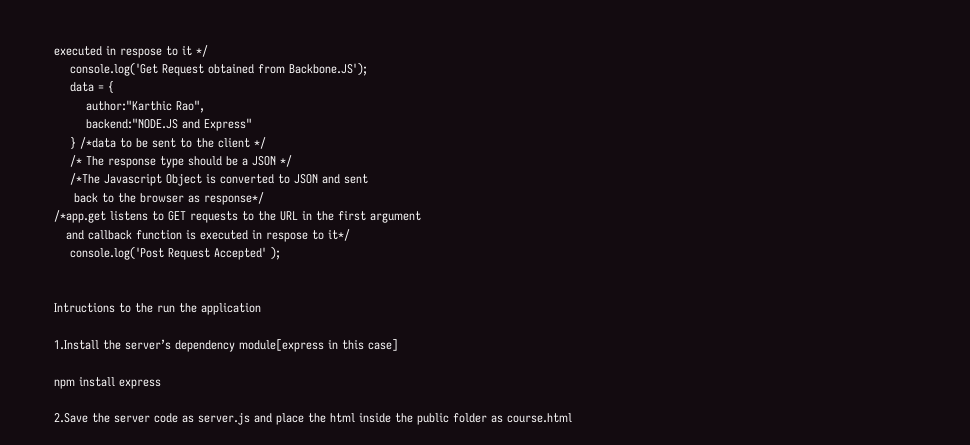executed in respose to it */
    console.log('Get Request obtained from Backbone.JS');
    data = {
        author:"Karthic Rao",
        backend:"NODE.JS and Express"
    } /*data to be sent to the client */
    /* The response type should be a JSON */
    /*The Javascript Object is converted to JSON and sent
     back to the browser as response*/
/*app.get listens to GET requests to the URL in the first argument
   and callback function is executed in respose to it*/
    console.log('Post Request Accepted' );


Intructions to the run the application

1.Install the server’s dependency module[express in this case]

npm install express

2.Save the server code as server.js and place the html inside the public folder as course.html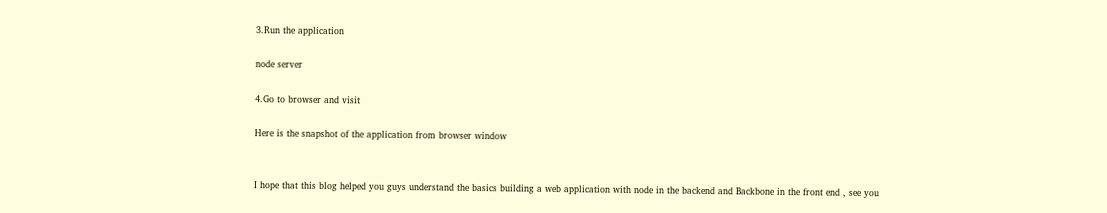3.Run the application

node server

4.Go to browser and visit

Here is the snapshot of the application from browser window


I hope that this blog helped you guys understand the basics building a web application with node in the backend and Backbone in the front end , see you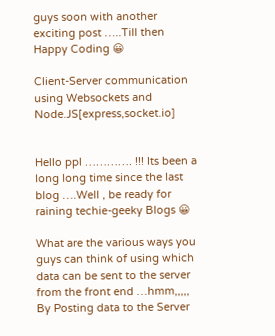guys soon with another exciting post …..Till then Happy Coding 😀

Client-Server communication using Websockets and Node.JS[express,socket.io]


Hello ppl …………. !!! Its been a long long time since the last blog ….Well , be ready for raining techie-geeky Blogs 😀

What are the various ways you guys can think of using which data can be sent to the server from the front end …hmm,,,,, By Posting data to the Server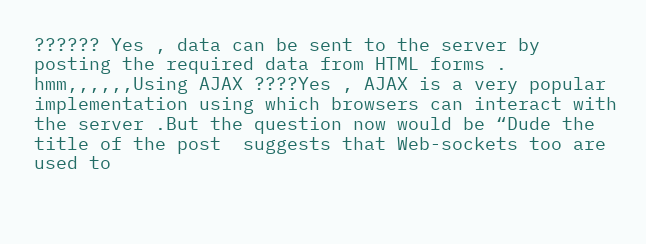?????? Yes , data can be sent to the server by posting the required data from HTML forms . hmm,,,,,,Using AJAX ????Yes , AJAX is a very popular implementation using which browsers can interact with the server .But the question now would be “Dude the title of the post  suggests that Web-sockets too are used to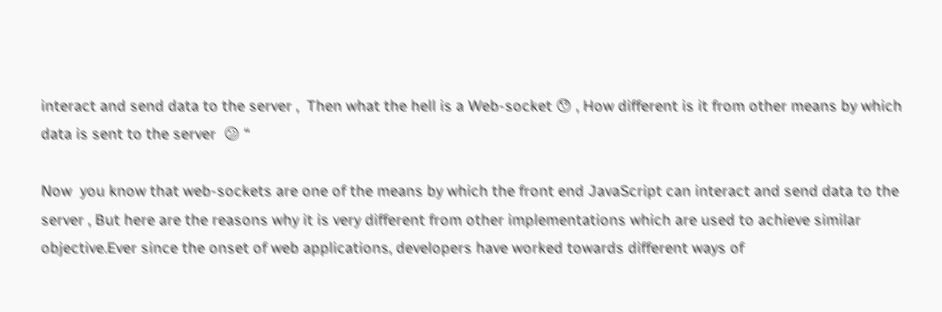interact and send data to the server ,  Then what the hell is a Web-socket 😯 , How different is it from other means by which data is sent to the server  😕 “

Now  you know that web-sockets are one of the means by which the front end JavaScript can interact and send data to the server , But here are the reasons why it is very different from other implementations which are used to achieve similar objective.Ever since the onset of web applications, developers have worked towards different ways of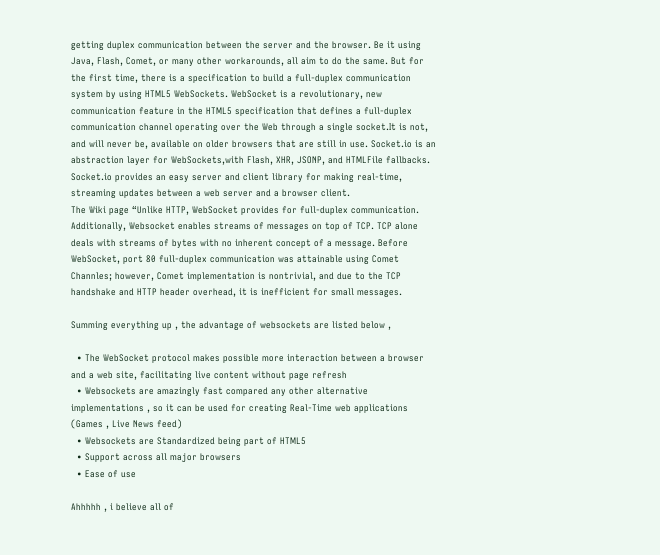getting duplex communication between the server and the browser. Be it using Java, Flash, Comet, or many other workarounds, all aim to do the same. But for the first time, there is a specification to build a full-duplex communication system by using HTML5 WebSockets. WebSocket is a revolutionary, new communication feature in the HTML5 specification that defines a full-duplex communication channel operating over the Web through a single socket.It is not, and will never be, available on older browsers that are still in use. Socket.io is an abstraction layer for WebSockets,with Flash, XHR, JSONP, and HTMLFile fallbacks. Socket.io provides an easy server and client library for making real-time, streaming updates between a web server and a browser client.
The Wiki page “Unlike HTTP, WebSocket provides for full-duplex communication. Additionally, Websocket enables streams of messages on top of TCP. TCP alone deals with streams of bytes with no inherent concept of a message. Before WebSocket, port 80 full-duplex communication was attainable using Comet Channles; however, Comet implementation is nontrivial, and due to the TCP handshake and HTTP header overhead, it is inefficient for small messages.

Summing everything up , the advantage of websockets are listed below ,

  • The WebSocket protocol makes possible more interaction between a browser and a web site, facilitating live content without page refresh
  • Websockets are amazingly fast compared any other alternative implementations , so it can be used for creating Real-Time web applications (Games , Live News feed)
  • Websockets are Standardized being part of HTML5
  • Support across all major browsers
  • Ease of use

Ahhhhh , i believe all of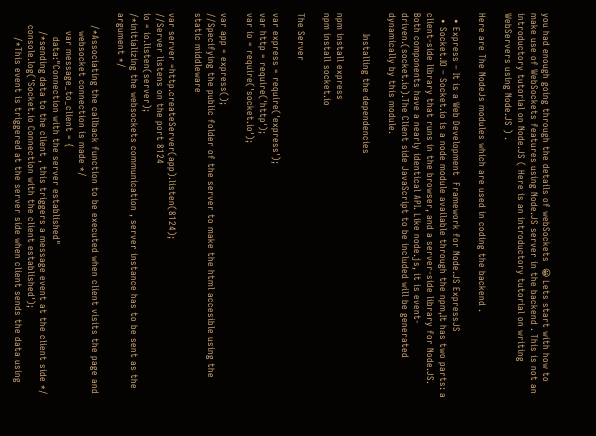you had enough going through the details of webSockets  😀 Lets start with how to make use of WebSockets features using Node.JS server in the backend . This is not an introductory tutorial on Node.JS ( Here is an introductory tutorial on writing WebServers using Node.JS ) .

Here are The NodeJs modules which are used in coding the backend .

  • Express – It is a Web Development  Framework for Node.JS ExpressJS
  • Socket.IO – Socket.io is a node module available through the npm,It has two parts: a client-side library that runs in the browser, and a server-side library for Node.JS. Both components have a nearly identical API. Like node.js, it is event-driven.(socket.io).The Client side JavaScript to be included will be generated dynamically by this module.

       Installing the dependencies

npm install express
npm install socket.io

The Server

var express = require('express');
var http = require('http');
var io = require('socket.io');

var app = express();
//Specifying the public folder of the server to make the html accesible using the static middleware

var server =http.createServer(app).listen(8124);
//Server listens on the port 8124
io = io.listen(server);
/*initializing the websockets communication , server instance has to be sent as the argument */

    /*Associating the callback function to be executed when client visits the page and
      websocket connection is made */
      var message_to_client = {
        data:"Connection with the server established"
      /*sending data to the client , this triggers a message event at the client side */
    console.log('Socket.io Connection with the client established');
        /*This event is triggered at the server side when client sends the data using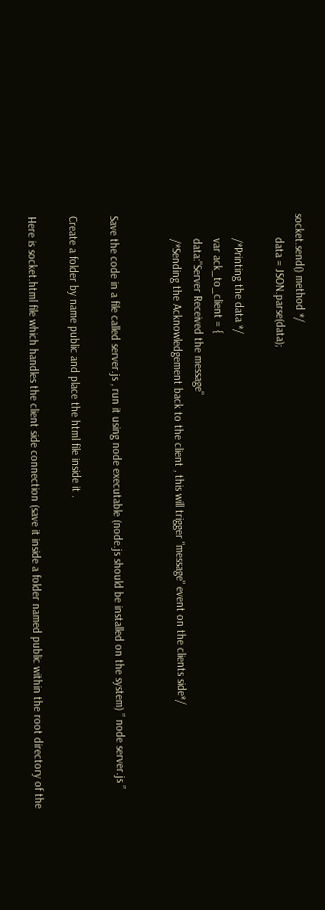socket.send() method */
        data = JSON.parse(data);

        /*Printing the data */
        var ack_to_client = {
        data:"Server Received the message"
        /*Sending the Acknowledgement back to the client , this will trigger "message" event on the clients side*/


Save the code in a file called server.js , run it using node executable (node.js should be installed on the system) ” node server.js ”

Create a folder by name public and place the html file inside it .

Here is socket.html file which handles the client side connection (save it inside a folder named public within the root directory of the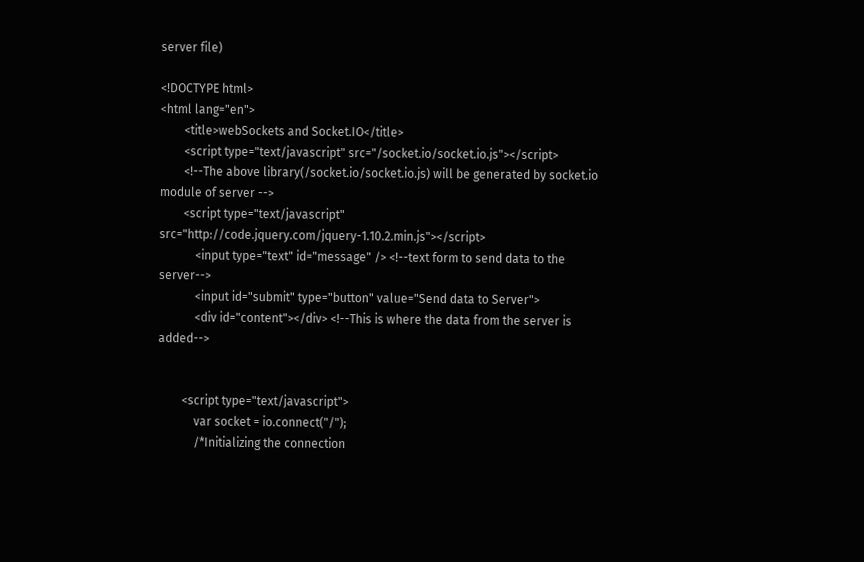server file)

<!DOCTYPE html>
<html lang="en">
        <title>webSockets and Socket.IO</title>
        <script type="text/javascript" src="/socket.io/socket.io.js"></script>
        <!--The above library(/socket.io/socket.io.js) will be generated by socket.io module of server -->
        <script type="text/javascript" src="http://code.jquery.com/jquery-1.10.2.min.js"></script>
            <input type="text" id="message" /> <!--text form to send data to the server-->
            <input id="submit" type="button" value="Send data to Server">
            <div id="content"></div> <!--This is where the data from the server is added-->


        <script type="text/javascript">
            var socket = io.connect("/");
            /*Initializing the connection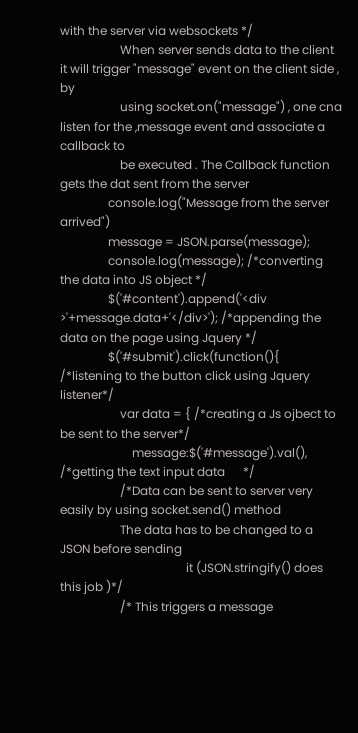with the server via websockets */
                    When server sends data to the client it will trigger "message" event on the client side , by
                    using socket.on("message") , one cna listen for the ,message event and associate a callback to
                    be executed . The Callback function gets the dat sent from the server
                console.log("Message from the server arrived")
                message = JSON.parse(message);
                console.log(message); /*converting the data into JS object */
                $('#content').append('<div >'+message.data+'</div>'); /*appending the data on the page using Jquery */
                $('#submit').click(function(){ /*listening to the button click using Jquery listener*/
                    var data = { /*creating a Js ojbect to be sent to the server*/
                        message:$('#message').val(), /*getting the text input data      */
                    /*Data can be sent to server very easily by using socket.send() method
                    The data has to be changed to a JSON before sending
                                          it (JSON.stringify() does this job )*/
                    /* This triggers a message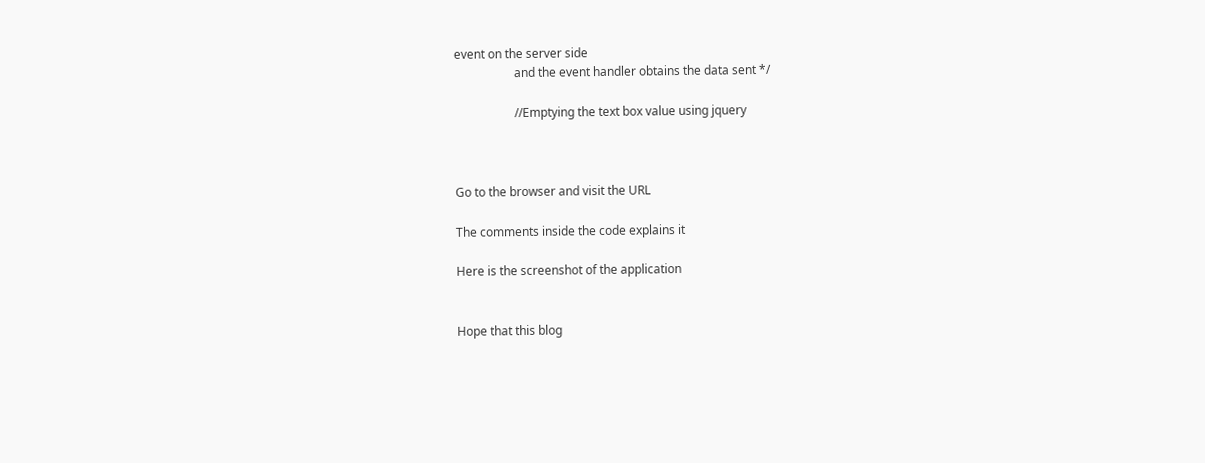event on the server side
                    and the event handler obtains the data sent */

                    //Emptying the text box value using jquery



Go to the browser and visit the URL

The comments inside the code explains it

Here is the screenshot of the application


Hope that this blog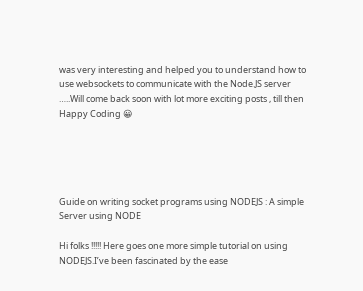was very interesting and helped you to understand how to use websockets to communicate with the Node.JS server …..Will come back soon with lot more exciting posts , till then Happy Coding 😀





Guide on writing socket programs using NODEJS : A simple Server using NODE

Hi folks !!!!! Here goes one more simple tutorial on using NODEJS.I’ve been fascinated by the ease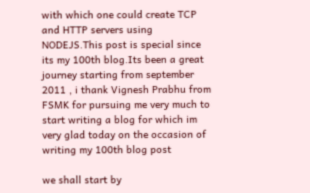with which one could create TCP and HTTP servers using NODEJS.This post is special since its my 100th blog.Its been a great journey starting from september 2011 , i thank Vignesh Prabhu from FSMK for pursuing me very much to start writing a blog for which im very glad today on the occasion of writing my 100th blog post

we shall start by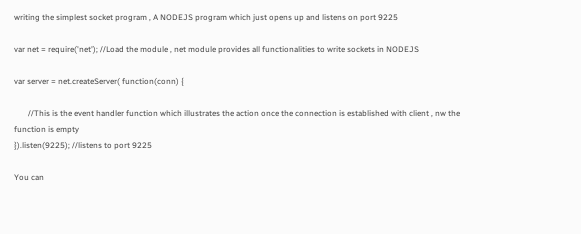writing the simplest socket program , A NODEJS program which just opens up and listens on port 9225

var net = require('net'); //Load the module , net module provides all functionalities to write sockets in NODEJS

var server = net.createServer( function(conn) {

       //This is the event handler function which illustrates the action once the connection is established with client , nw the function is empty
}).listen(9225); //listens to port 9225

You can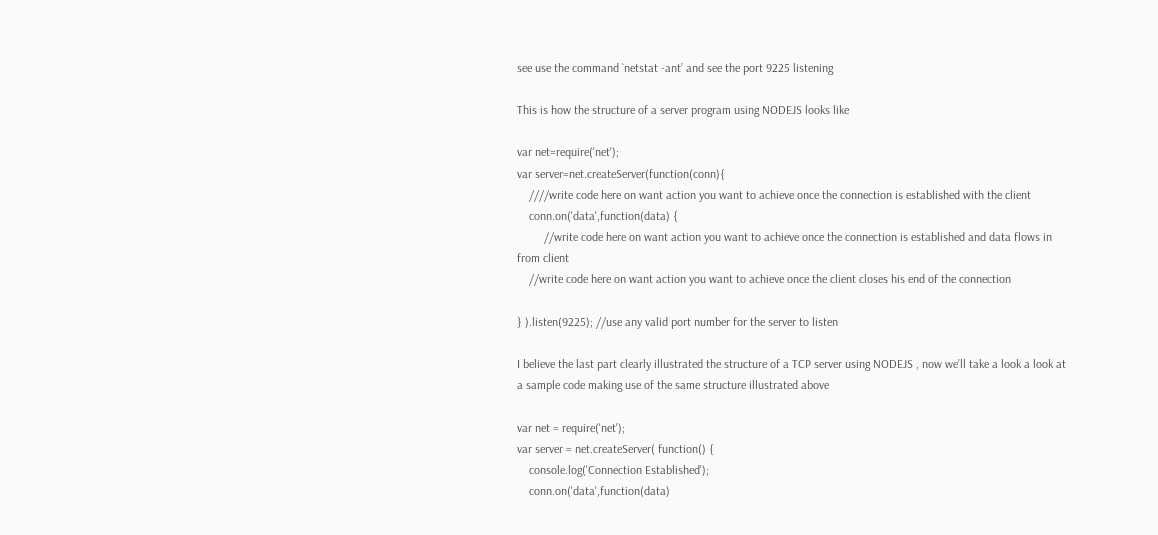see use the command `netstat -ant’ and see the port 9225 listening

This is how the structure of a server program using NODEJS looks like

var net=require('net');
var server=net.createServer(function(conn){
    ////write code here on want action you want to achieve once the connection is established with the client
    conn.on('data',function(data) {
         //write code here on want action you want to achieve once the connection is established and data flows in from client
    //write code here on want action you want to achieve once the client closes his end of the connection

} ).listen(9225); //use any valid port number for the server to listen

I believe the last part clearly illustrated the structure of a TCP server using NODEJS , now we’ll take a look a look at a sample code making use of the same structure illustrated above

var net = require('net');
var server = net.createServer( function() {
    console.log('Connection Established');
    conn.on('data',function(data)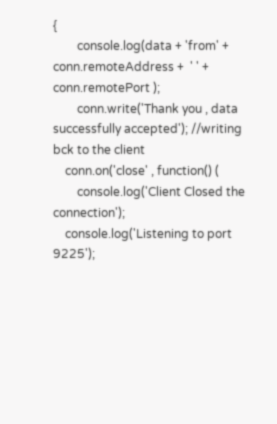{
        console.log(data + 'from' + conn.remoteAddress +  ' ' +  conn.remotePort );
        conn.write('Thank you , data successfully accepted'); //writing bck to the client
    conn.on('close' , function() (
        console.log('Client Closed the connection');
    console.log('Listening to port 9225');